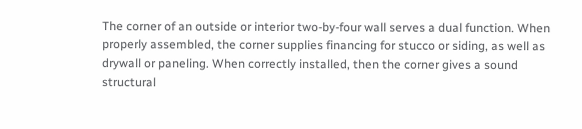The corner of an outside or interior two-by-four wall serves a dual function. When properly assembled, the corner supplies financing for stucco or siding, as well as drywall or paneling. When correctly installed, then the corner gives a sound structural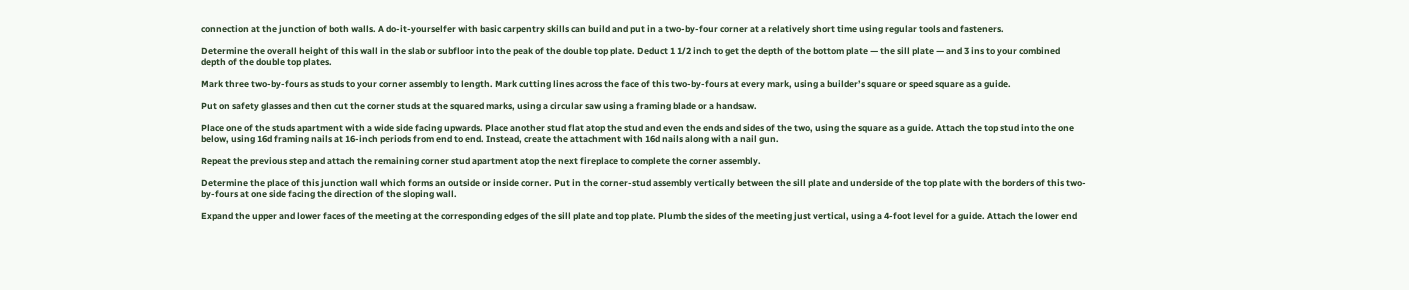connection at the junction of both walls. A do-it-yourselfer with basic carpentry skills can build and put in a two-by-four corner at a relatively short time using regular tools and fasteners.

Determine the overall height of this wall in the slab or subfloor into the peak of the double top plate. Deduct 1 1/2 inch to get the depth of the bottom plate — the sill plate — and 3 ins to your combined depth of the double top plates.

Mark three two-by-fours as studs to your corner assembly to length. Mark cutting lines across the face of this two-by-fours at every mark, using a builder’s square or speed square as a guide.

Put on safety glasses and then cut the corner studs at the squared marks, using a circular saw using a framing blade or a handsaw.

Place one of the studs apartment with a wide side facing upwards. Place another stud flat atop the stud and even the ends and sides of the two, using the square as a guide. Attach the top stud into the one below, using 16d framing nails at 16-inch periods from end to end. Instead, create the attachment with 16d nails along with a nail gun.

Repeat the previous step and attach the remaining corner stud apartment atop the next fireplace to complete the corner assembly.

Determine the place of this junction wall which forms an outside or inside corner. Put in the corner-stud assembly vertically between the sill plate and underside of the top plate with the borders of this two-by-fours at one side facing the direction of the sloping wall.

Expand the upper and lower faces of the meeting at the corresponding edges of the sill plate and top plate. Plumb the sides of the meeting just vertical, using a 4-foot level for a guide. Attach the lower end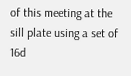of this meeting at the sill plate using a set of 16d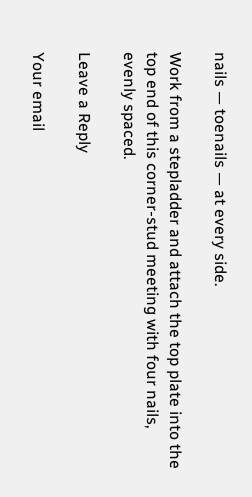nails — toenails — at every side.

Work from a stepladder and attach the top plate into the top end of this corner-stud meeting with four nails, evenly spaced.

Leave a Reply

Your email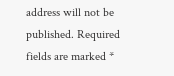address will not be published. Required fields are marked *